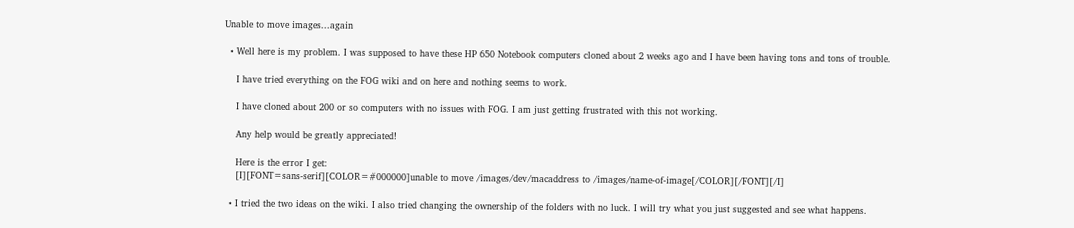Unable to move images...again

  • Well here is my problem. I was supposed to have these HP 650 Notebook computers cloned about 2 weeks ago and I have been having tons and tons of trouble.

    I have tried everything on the FOG wiki and on here and nothing seems to work.

    I have cloned about 200 or so computers with no issues with FOG. I am just getting frustrated with this not working.

    Any help would be greatly appreciated!

    Here is the error I get:
    [I][FONT=sans-serif][COLOR=#000000]unable to move /images/dev/macaddress to /images/name-of-image[/COLOR][/FONT][/I]

  • I tried the two ideas on the wiki. I also tried changing the ownership of the folders with no luck. I will try what you just suggested and see what happens.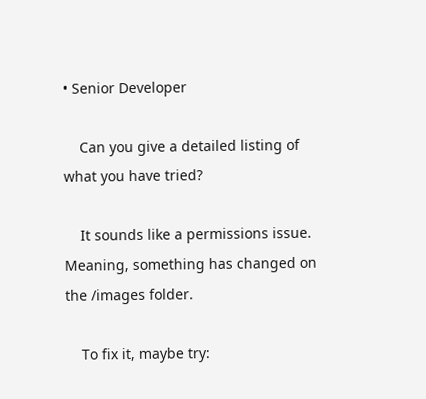• Senior Developer

    Can you give a detailed listing of what you have tried?

    It sounds like a permissions issue. Meaning, something has changed on the /images folder.

    To fix it, maybe try: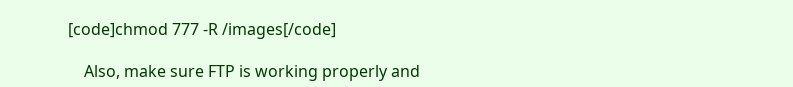[code]chmod 777 -R /images[/code]

    Also, make sure FTP is working properly and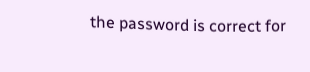the password is correct for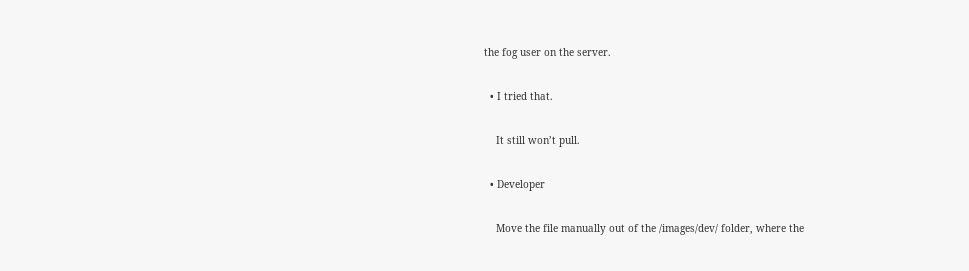the fog user on the server.

  • I tried that.

    It still won’t pull.

  • Developer

    Move the file manually out of the /images/dev/ folder, where the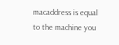macaddress is equal to the machine you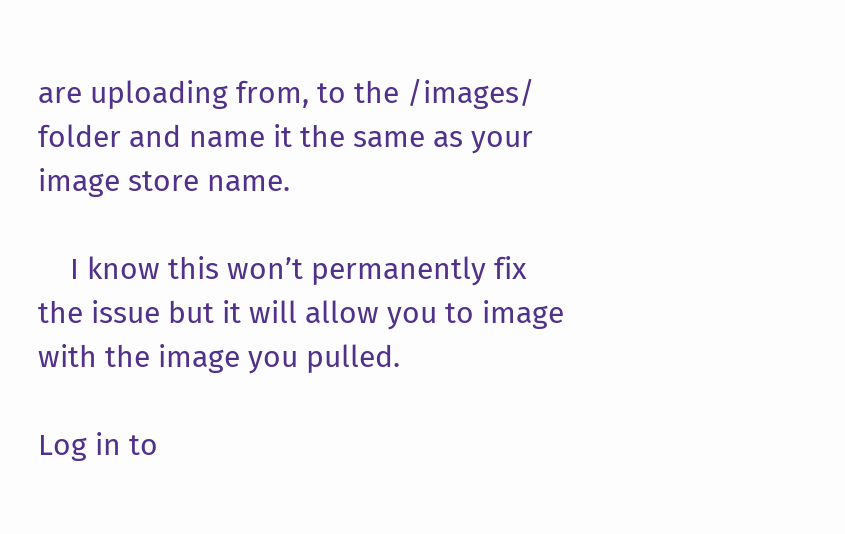are uploading from, to the /images/ folder and name it the same as your image store name.

    I know this won’t permanently fix the issue but it will allow you to image with the image you pulled.

Log in to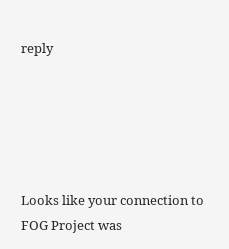reply





Looks like your connection to FOG Project was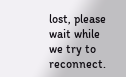lost, please wait while we try to reconnect.